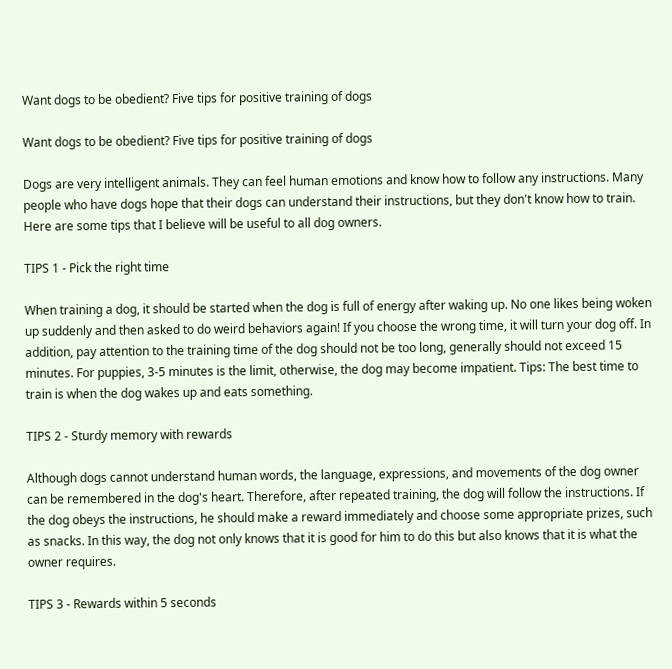Want dogs to be obedient? Five tips for positive training of dogs

Want dogs to be obedient? Five tips for positive training of dogs

Dogs are very intelligent animals. They can feel human emotions and know how to follow any instructions. Many people who have dogs hope that their dogs can understand their instructions, but they don't know how to train. Here are some tips that I believe will be useful to all dog owners.

TIPS 1 - Pick the right time

When training a dog, it should be started when the dog is full of energy after waking up. No one likes being woken up suddenly and then asked to do weird behaviors again! If you choose the wrong time, it will turn your dog off. In addition, pay attention to the training time of the dog should not be too long, generally should not exceed 15 minutes. For puppies, 3-5 minutes is the limit, otherwise, the dog may become impatient. Tips: The best time to train is when the dog wakes up and eats something.

TIPS 2 - Sturdy memory with rewards

Although dogs cannot understand human words, the language, expressions, and movements of the dog owner can be remembered in the dog's heart. Therefore, after repeated training, the dog will follow the instructions. If the dog obeys the instructions, he should make a reward immediately and choose some appropriate prizes, such as snacks. In this way, the dog not only knows that it is good for him to do this but also knows that it is what the owner requires.

TIPS 3 - Rewards within 5 seconds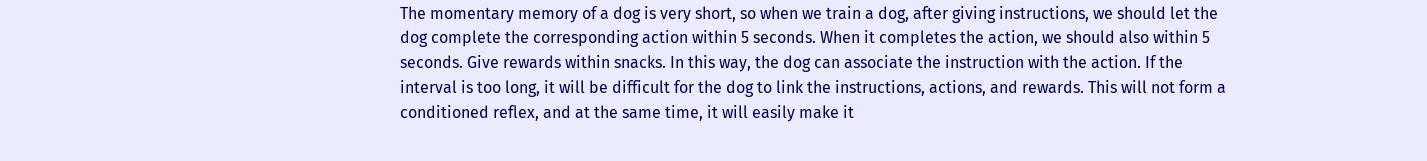The momentary memory of a dog is very short, so when we train a dog, after giving instructions, we should let the dog complete the corresponding action within 5 seconds. When it completes the action, we should also within 5 seconds. Give rewards within snacks. In this way, the dog can associate the instruction with the action. If the interval is too long, it will be difficult for the dog to link the instructions, actions, and rewards. This will not form a conditioned reflex, and at the same time, it will easily make it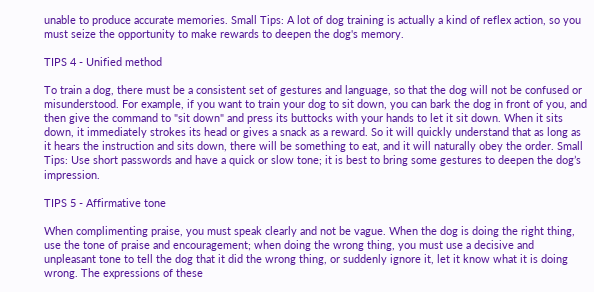unable to produce accurate memories. Small Tips: A lot of dog training is actually a kind of reflex action, so you must seize the opportunity to make rewards to deepen the dog's memory.

TIPS 4 - Unified method

To train a dog, there must be a consistent set of gestures and language, so that the dog will not be confused or misunderstood. For example, if you want to train your dog to sit down, you can bark the dog in front of you, and then give the command to "sit down" and press its buttocks with your hands to let it sit down. When it sits down, it immediately strokes its head or gives a snack as a reward. So it will quickly understand that as long as it hears the instruction and sits down, there will be something to eat, and it will naturally obey the order. Small Tips: Use short passwords and have a quick or slow tone; it is best to bring some gestures to deepen the dog’s impression.

TIPS 5 - Affirmative tone

When complimenting praise, you must speak clearly and not be vague. When the dog is doing the right thing, use the tone of praise and encouragement; when doing the wrong thing, you must use a decisive and unpleasant tone to tell the dog that it did the wrong thing, or suddenly ignore it, let it know what it is doing wrong. The expressions of these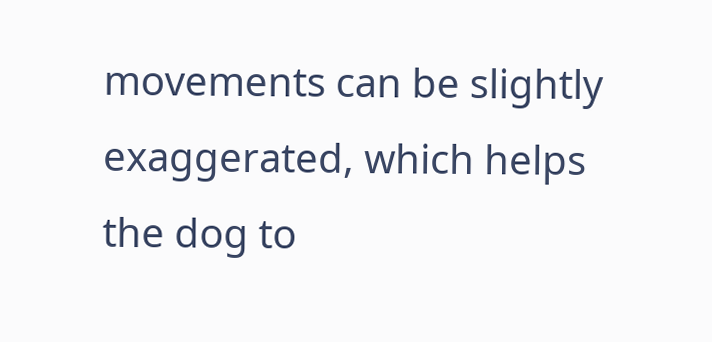movements can be slightly exaggerated, which helps the dog to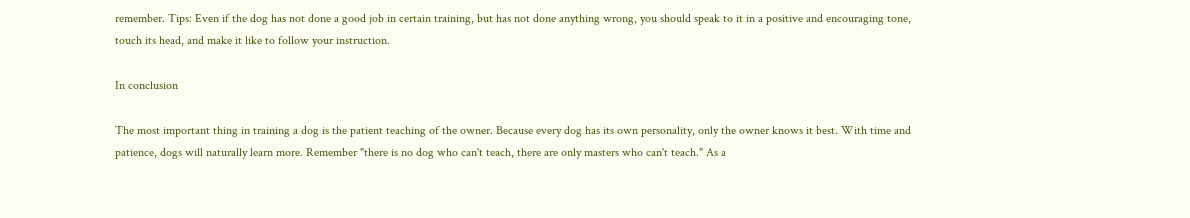remember. Tips: Even if the dog has not done a good job in certain training, but has not done anything wrong, you should speak to it in a positive and encouraging tone, touch its head, and make it like to follow your instruction.

In conclusion

The most important thing in training a dog is the patient teaching of the owner. Because every dog has its own personality, only the owner knows it best. With time and patience, dogs will naturally learn more. Remember "there is no dog who can't teach, there are only masters who can't teach." As a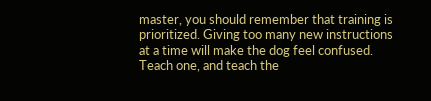master, you should remember that training is prioritized. Giving too many new instructions at a time will make the dog feel confused. Teach one, and teach the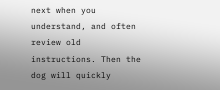next when you understand, and often review old instructions. Then the dog will quickly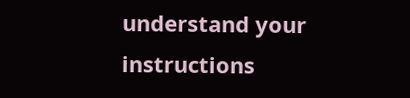understand your instructions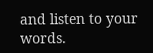and listen to your words.